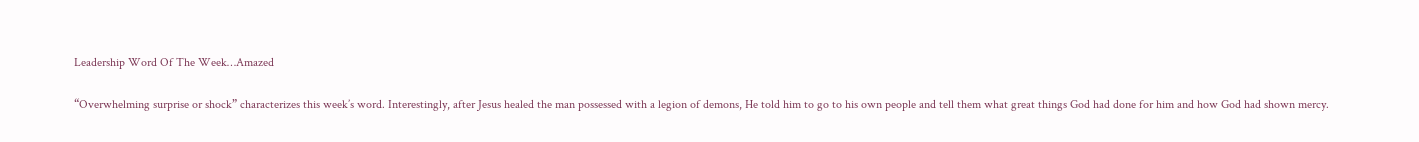Leadership Word Of The Week…Amazed

“Overwhelming surprise or shock” characterizes this week’s word. Interestingly, after Jesus healed the man possessed with a legion of demons, He told him to go to his own people and tell them what great things God had done for him and how God had shown mercy.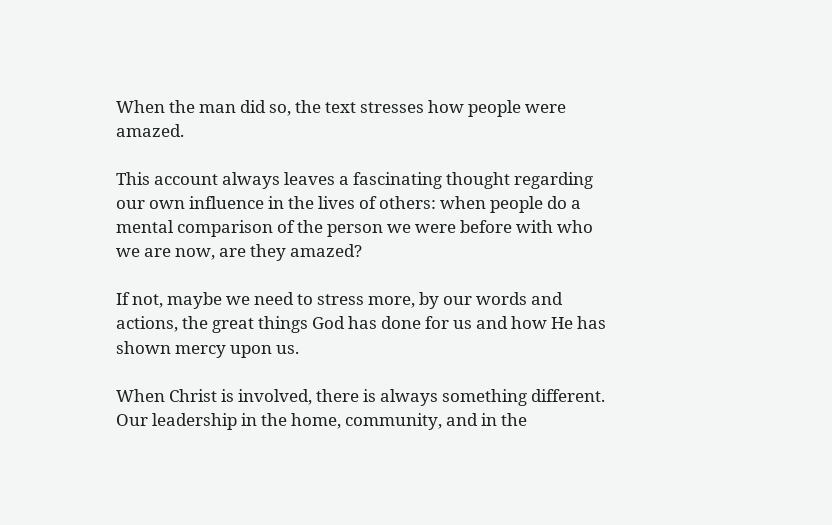When the man did so, the text stresses how people were amazed.

This account always leaves a fascinating thought regarding our own influence in the lives of others: when people do a mental comparison of the person we were before with who we are now, are they amazed?

If not, maybe we need to stress more, by our words and actions, the great things God has done for us and how He has shown mercy upon us.

When Christ is involved, there is always something different. Our leadership in the home, community, and in the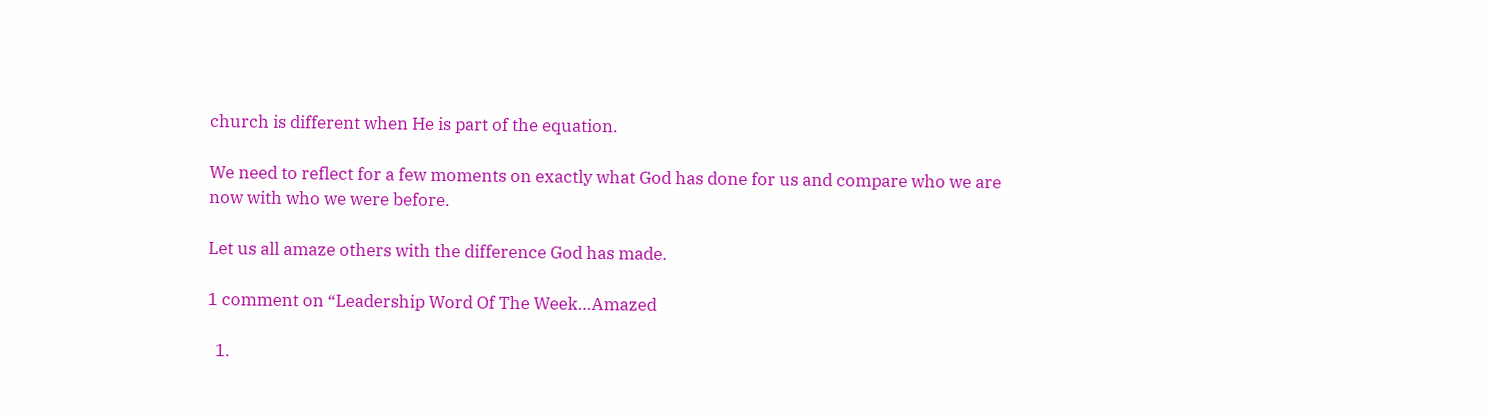church is different when He is part of the equation.

We need to reflect for a few moments on exactly what God has done for us and compare who we are now with who we were before.

Let us all amaze others with the difference God has made.

1 comment on “Leadership Word Of The Week…Amazed

  1.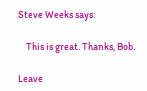Steve Weeks says:

    This is great. Thanks, Bob.

Leave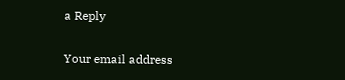a Reply

Your email address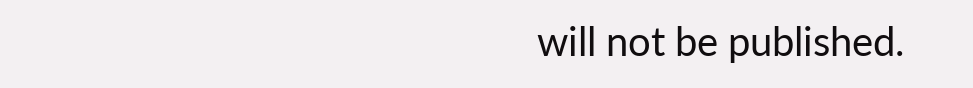will not be published.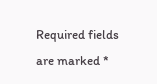Required fields are marked *